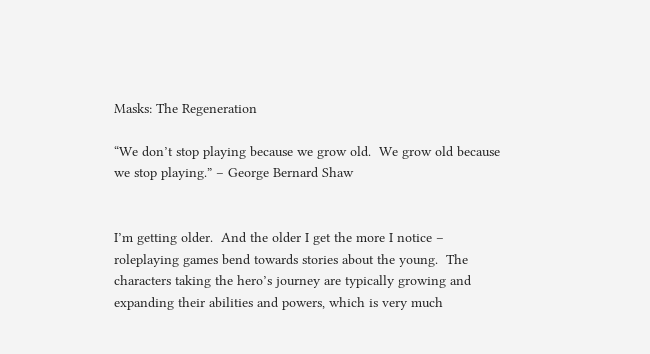Masks: The Regeneration

“We don’t stop playing because we grow old.  We grow old because we stop playing.” – George Bernard Shaw


I’m getting older.  And the older I get the more I notice – roleplaying games bend towards stories about the young.  The characters taking the hero’s journey are typically growing and expanding their abilities and powers, which is very much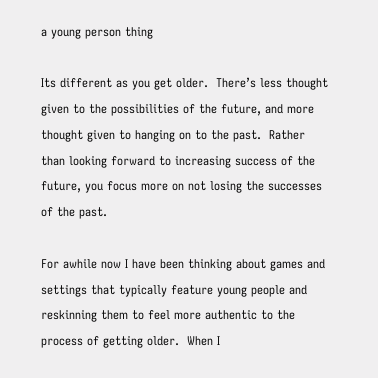a young person thing

Its different as you get older.  There’s less thought given to the possibilities of the future, and more thought given to hanging on to the past.  Rather than looking forward to increasing success of the future, you focus more on not losing the successes of the past.

For awhile now I have been thinking about games and settings that typically feature young people and reskinning them to feel more authentic to the process of getting older.  When I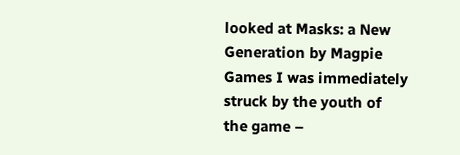looked at Masks: a New Generation by Magpie Games I was immediately struck by the youth of the game –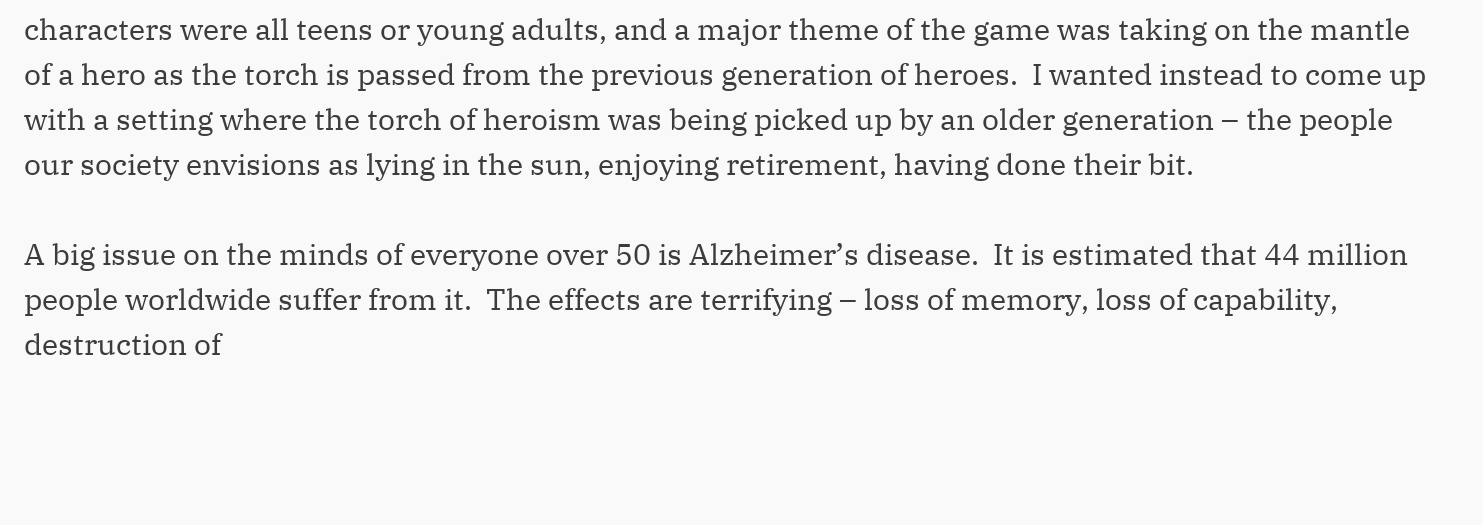characters were all teens or young adults, and a major theme of the game was taking on the mantle of a hero as the torch is passed from the previous generation of heroes.  I wanted instead to come up with a setting where the torch of heroism was being picked up by an older generation – the people our society envisions as lying in the sun, enjoying retirement, having done their bit.

A big issue on the minds of everyone over 50 is Alzheimer’s disease.  It is estimated that 44 million people worldwide suffer from it.  The effects are terrifying – loss of memory, loss of capability, destruction of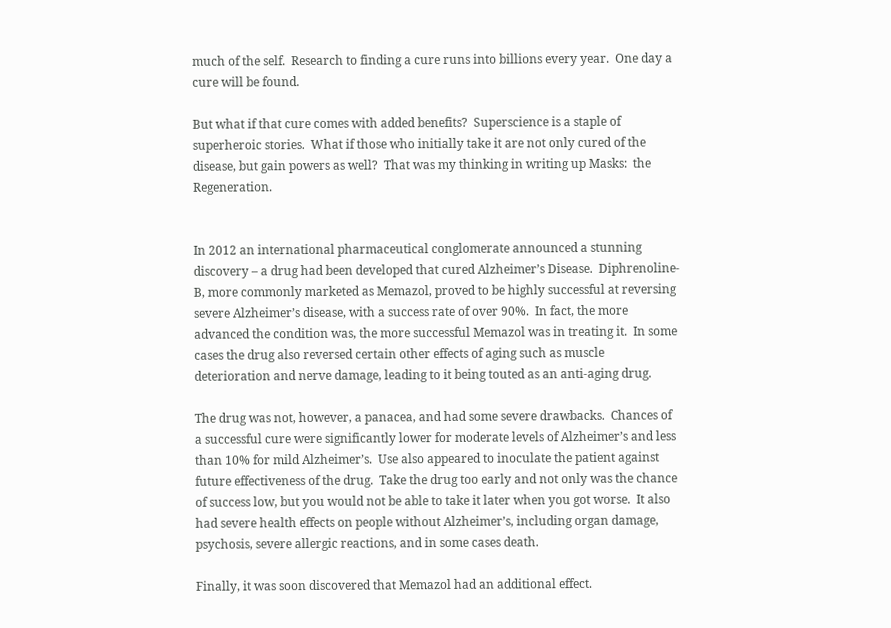much of the self.  Research to finding a cure runs into billions every year.  One day a cure will be found.

But what if that cure comes with added benefits?  Superscience is a staple of superheroic stories.  What if those who initially take it are not only cured of the disease, but gain powers as well?  That was my thinking in writing up Masks:  the Regeneration.


In 2012 an international pharmaceutical conglomerate announced a stunning discovery – a drug had been developed that cured Alzheimer’s Disease.  Diphrenoline-B, more commonly marketed as Memazol, proved to be highly successful at reversing severe Alzheimer’s disease, with a success rate of over 90%.  In fact, the more advanced the condition was, the more successful Memazol was in treating it.  In some cases the drug also reversed certain other effects of aging such as muscle deterioration and nerve damage, leading to it being touted as an anti-aging drug.

The drug was not, however, a panacea, and had some severe drawbacks.  Chances of a successful cure were significantly lower for moderate levels of Alzheimer’s and less than 10% for mild Alzheimer’s.  Use also appeared to inoculate the patient against future effectiveness of the drug.  Take the drug too early and not only was the chance of success low, but you would not be able to take it later when you got worse.  It also had severe health effects on people without Alzheimer’s, including organ damage, psychosis, severe allergic reactions, and in some cases death.

Finally, it was soon discovered that Memazol had an additional effect.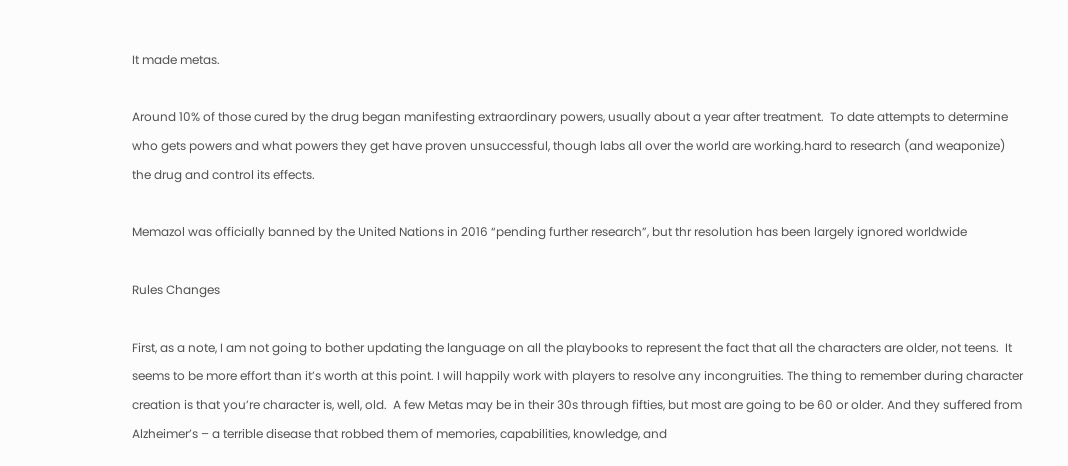It made metas.

Around 10% of those cured by the drug began manifesting extraordinary powers, usually about a year after treatment.  To date attempts to determine who gets powers and what powers they get have proven unsuccessful, though labs all over the world are working.hard to research (and weaponize) the drug and control its effects.

Memazol was officially banned by the United Nations in 2016 “pending further research”, but thr resolution has been largely ignored worldwide

Rules Changes

First, as a note, I am not going to bother updating the language on all the playbooks to represent the fact that all the characters are older, not teens.  It seems to be more effort than it’s worth at this point. I will happily work with players to resolve any incongruities. The thing to remember during character creation is that you’re character is, well, old.  A few Metas may be in their 30s through fifties, but most are going to be 60 or older. And they suffered from Alzheimer’s – a terrible disease that robbed them of memories, capabilities, knowledge, and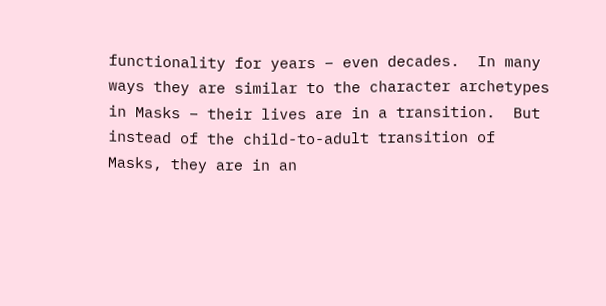functionality for years – even decades.  In many ways they are similar to the character archetypes in Masks – their lives are in a transition.  But instead of the child-to-adult transition of Masks, they are in an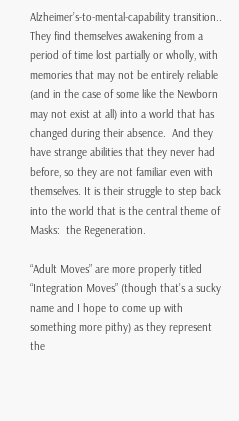Alzheimer’s-to-mental-capability transition..  They find themselves awakening from a period of time lost partially or wholly, with memories that may not be entirely reliable (and in the case of some like the Newborn may not exist at all) into a world that has changed during their absence.  And they have strange abilities that they never had before, so they are not familiar even with themselves. It is their struggle to step back into the world that is the central theme of Masks:  the Regeneration.

“Adult Moves” are more properly titled “Integration Moves” (though that’s a sucky name and I hope to come up with something more pithy) as they represent the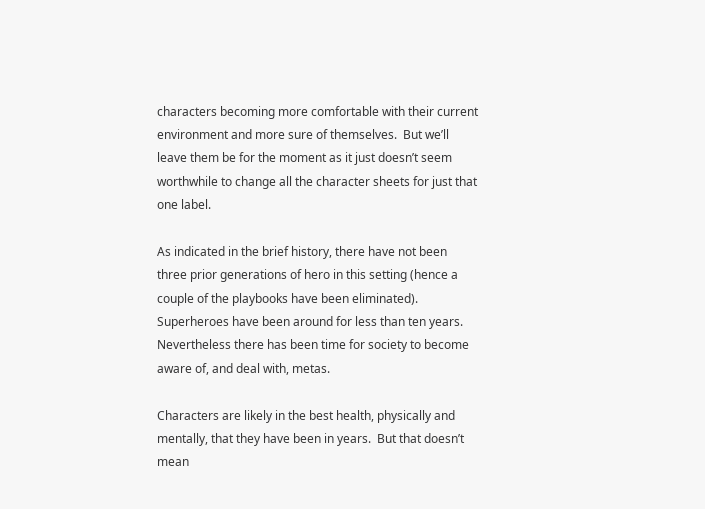characters becoming more comfortable with their current environment and more sure of themselves.  But we’ll leave them be for the moment as it just doesn’t seem worthwhile to change all the character sheets for just that one label.

As indicated in the brief history, there have not been three prior generations of hero in this setting (hence a couple of the playbooks have been eliminated).  Superheroes have been around for less than ten years. Nevertheless there has been time for society to become aware of, and deal with, metas.

Characters are likely in the best health, physically and mentally, that they have been in years.  But that doesn’t mean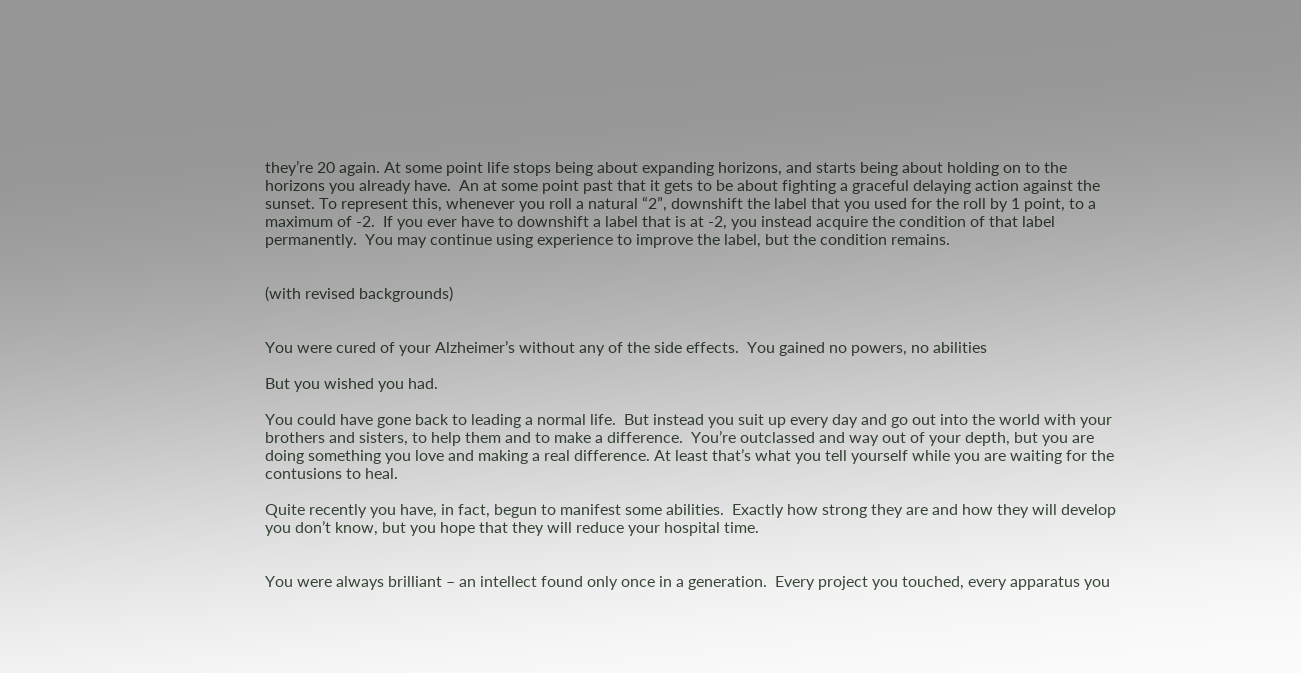they’re 20 again. At some point life stops being about expanding horizons, and starts being about holding on to the horizons you already have.  An at some point past that it gets to be about fighting a graceful delaying action against the sunset. To represent this, whenever you roll a natural “2”, downshift the label that you used for the roll by 1 point, to a maximum of -2.  If you ever have to downshift a label that is at -2, you instead acquire the condition of that label permanently.  You may continue using experience to improve the label, but the condition remains.


(with revised backgrounds)


You were cured of your Alzheimer’s without any of the side effects.  You gained no powers, no abilities

But you wished you had.

You could have gone back to leading a normal life.  But instead you suit up every day and go out into the world with your brothers and sisters, to help them and to make a difference.  You’re outclassed and way out of your depth, but you are doing something you love and making a real difference. At least that’s what you tell yourself while you are waiting for the contusions to heal.

Quite recently you have, in fact, begun to manifest some abilities.  Exactly how strong they are and how they will develop you don’t know, but you hope that they will reduce your hospital time.


You were always brilliant – an intellect found only once in a generation.  Every project you touched, every apparatus you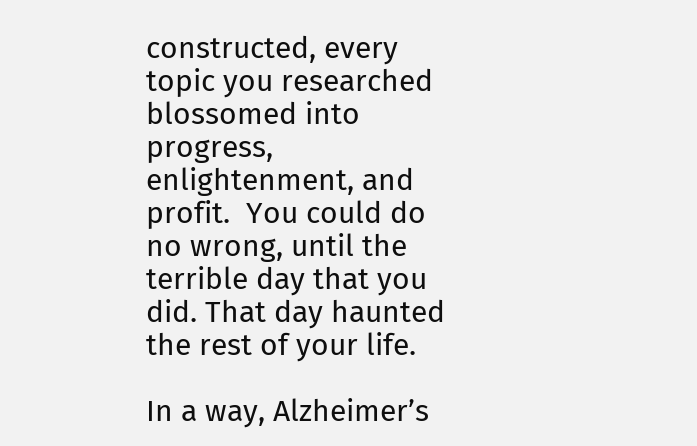constructed, every topic you researched blossomed into progress, enlightenment, and profit.  You could do no wrong, until the terrible day that you did. That day haunted the rest of your life.

In a way, Alzheimer’s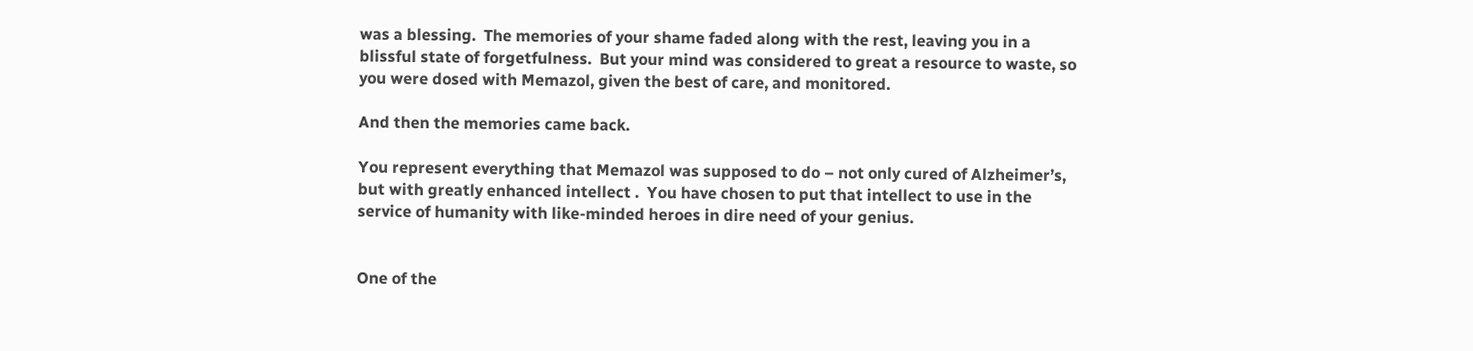was a blessing.  The memories of your shame faded along with the rest, leaving you in a blissful state of forgetfulness.  But your mind was considered to great a resource to waste, so you were dosed with Memazol, given the best of care, and monitored.

And then the memories came back.

You represent everything that Memazol was supposed to do – not only cured of Alzheimer’s, but with greatly enhanced intellect .  You have chosen to put that intellect to use in the service of humanity with like-minded heroes in dire need of your genius.


One of the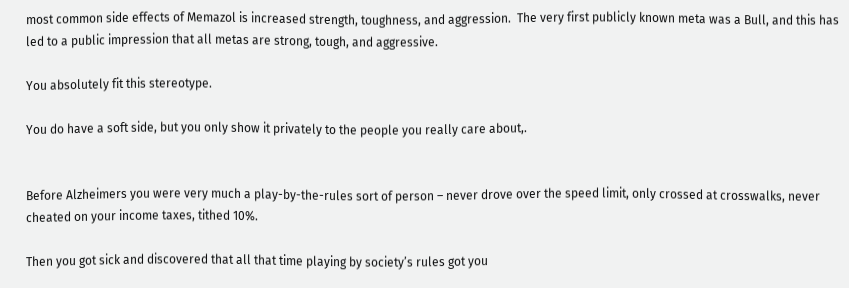most common side effects of Memazol is increased strength, toughness, and aggression.  The very first publicly known meta was a Bull, and this has led to a public impression that all metas are strong, tough, and aggressive.

You absolutely fit this stereotype.

You do have a soft side, but you only show it privately to the people you really care about,.


Before Alzheimers you were very much a play-by-the-rules sort of person – never drove over the speed limit, only crossed at crosswalks, never cheated on your income taxes, tithed 10%.

Then you got sick and discovered that all that time playing by society’s rules got you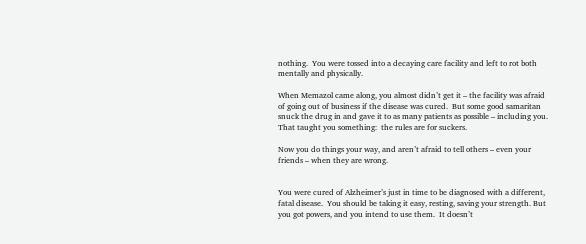nothing.  You were tossed into a decaying care facility and left to rot both mentally and physically.

When Memazol came along, you almost didn’t get it – the facility was afraid of going out of business if the disease was cured.  But some good samaritan snuck the drug in and gave it to as many patients as possible – including you. That taught you something:  the rules are for suckers.

Now you do things your way, and aren’t afraid to tell others – even your friends – when they are wrong.


You were cured of Alzheimer’s just in time to be diagnosed with a different, fatal disease.  You should be taking it easy, resting, saving your strength. But you got powers, and you intend to use them.  It doesn’t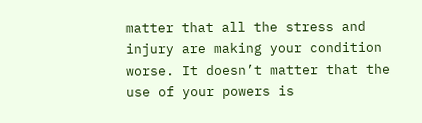matter that all the stress and injury are making your condition worse. It doesn’t matter that the use of your powers is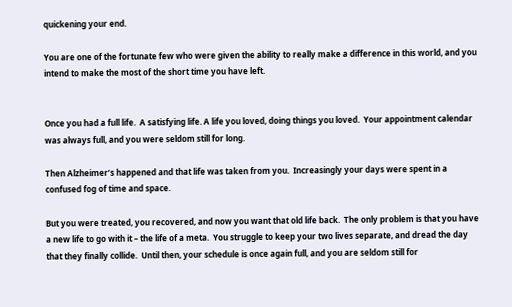quickening your end.

You are one of the fortunate few who were given the ability to really make a difference in this world, and you intend to make the most of the short time you have left.


Once you had a full life.  A satisfying life. A life you loved, doing things you loved.  Your appointment calendar was always full, and you were seldom still for long.

Then Alzheimer’s happened and that life was taken from you.  Increasingly your days were spent in a confused fog of time and space.

But you were treated, you recovered, and now you want that old life back.  The only problem is that you have a new life to go with it – the life of a meta.  You struggle to keep your two lives separate, and dread the day that they finally collide.  Until then, your schedule is once again full, and you are seldom still for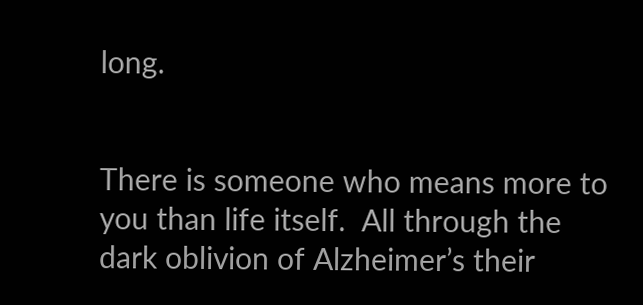long.


There is someone who means more to you than life itself.  All through the dark oblivion of Alzheimer’s their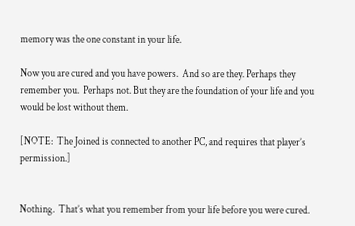memory was the one constant in your life.

Now you are cured and you have powers.  And so are they. Perhaps they remember you.  Perhaps not. But they are the foundation of your life and you would be lost without them.

[NOTE:  The Joined is connected to another PC, and requires that player’s permission.]


Nothing.  That’s what you remember from your life before you were cured.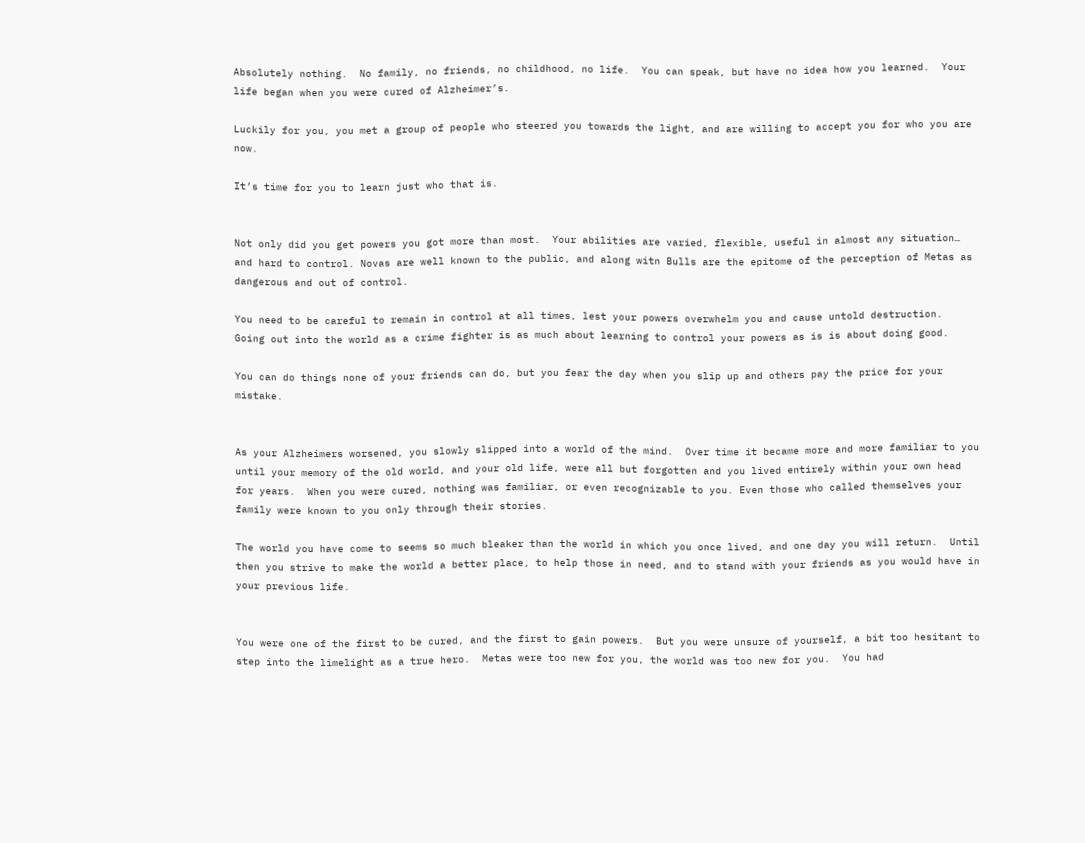Absolutely nothing.  No family, no friends, no childhood, no life.  You can speak, but have no idea how you learned.  Your life began when you were cured of Alzheimer’s.

Luckily for you, you met a group of people who steered you towards the light, and are willing to accept you for who you are now.

It’s time for you to learn just who that is.


Not only did you get powers you got more than most.  Your abilities are varied, flexible, useful in almost any situation…  and hard to control. Novas are well known to the public, and along witn Bulls are the epitome of the perception of Metas as dangerous and out of control.

You need to be careful to remain in control at all times, lest your powers overwhelm you and cause untold destruction.  Going out into the world as a crime fighter is as much about learning to control your powers as is is about doing good.

You can do things none of your friends can do, but you fear the day when you slip up and others pay the price for your mistake.


As your Alzheimers worsened, you slowly slipped into a world of the mind.  Over time it became more and more familiar to you until your memory of the old world, and your old life, were all but forgotten and you lived entirely within your own head for years.  When you were cured, nothing was familiar, or even recognizable to you. Even those who called themselves your family were known to you only through their stories.

The world you have come to seems so much bleaker than the world in which you once lived, and one day you will return.  Until then you strive to make the world a better place, to help those in need, and to stand with your friends as you would have in your previous life.


You were one of the first to be cured, and the first to gain powers.  But you were unsure of yourself, a bit too hesitant to step into the limelight as a true hero.  Metas were too new for you, the world was too new for you.  You had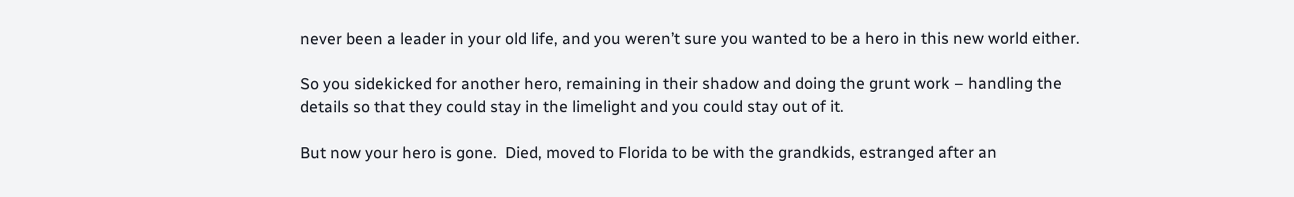never been a leader in your old life, and you weren’t sure you wanted to be a hero in this new world either.

So you sidekicked for another hero, remaining in their shadow and doing the grunt work – handling the details so that they could stay in the limelight and you could stay out of it.

But now your hero is gone.  Died, moved to Florida to be with the grandkids, estranged after an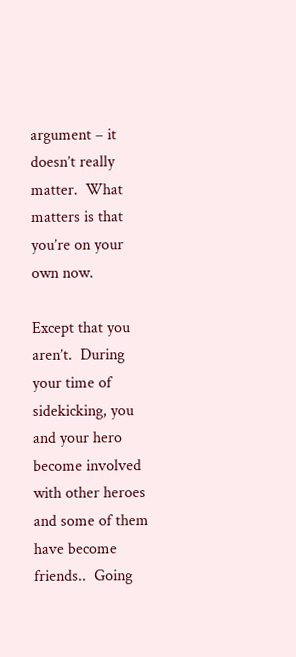argument – it doesn’t really matter.  What matters is that you’re on your own now.

Except that you aren’t.  During your time of sidekicking, you and your hero become involved with other heroes  and some of them have become friends..  Going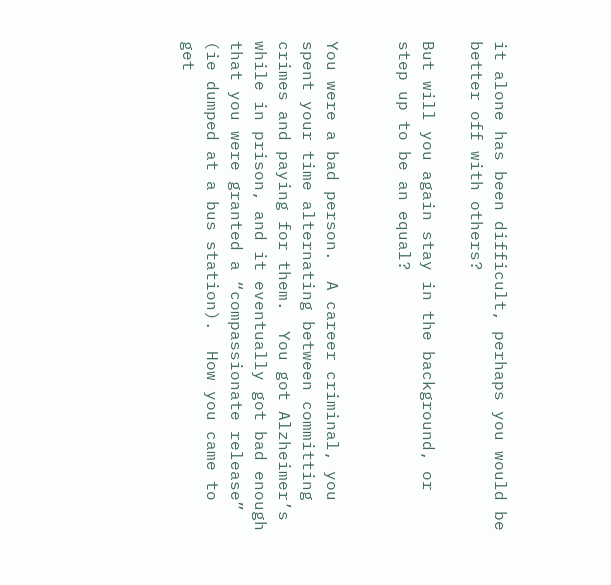it alone has been difficult, perhaps you would be better off with others?

But will you again stay in the background, or step up to be an equal?


You were a bad person.  A career criminal, you spent your time alternating between committing crimes and paying for them.  You got Alzheimer’s while in prison, and it eventually got bad enough that you were granted a “compassionate release” (ie dumped at a bus station).  How you came to get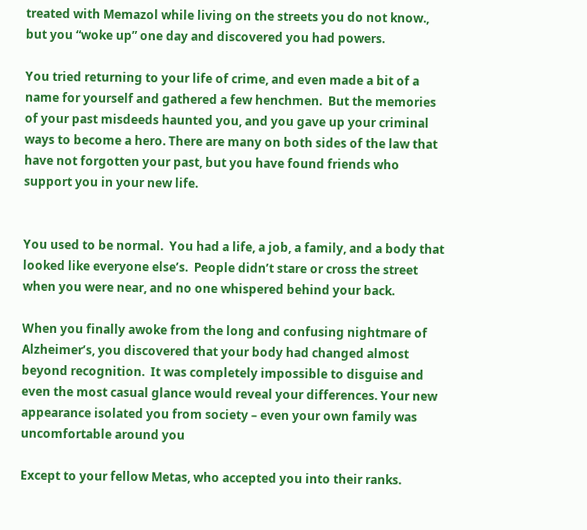treated with Memazol while living on the streets you do not know., but you “woke up” one day and discovered you had powers.

You tried returning to your life of crime, and even made a bit of a name for yourself and gathered a few henchmen.  But the memories of your past misdeeds haunted you, and you gave up your criminal ways to become a hero. There are many on both sides of the law that have not forgotten your past, but you have found friends who support you in your new life.


You used to be normal.  You had a life, a job, a family, and a body that looked like everyone else’s.  People didn’t stare or cross the street when you were near, and no one whispered behind your back.

When you finally awoke from the long and confusing nightmare of Alzheimer’s, you discovered that your body had changed almost beyond recognition.  It was completely impossible to disguise and even the most casual glance would reveal your differences. Your new appearance isolated you from society – even your own family was uncomfortable around you

Except to your fellow Metas, who accepted you into their ranks.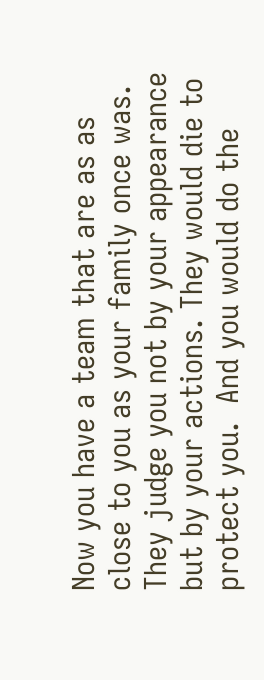Now you have a team that are as as close to you as your family once was.  They judge you not by your appearance but by your actions. They would die to protect you.  And you would do the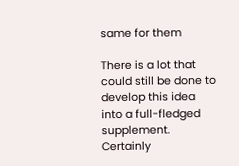same for them

There is a lot that could still be done to develop this idea into a full-fledged supplement.  Certainly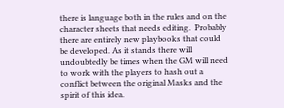there is language both in the rules and on the character sheets that needs editing.  Probably there are entirely new playbooks that could be developed. As it stands there will undoubtedly be times when the GM will need to work with the players to hash out a conflict between the original Masks and the spirit of this idea.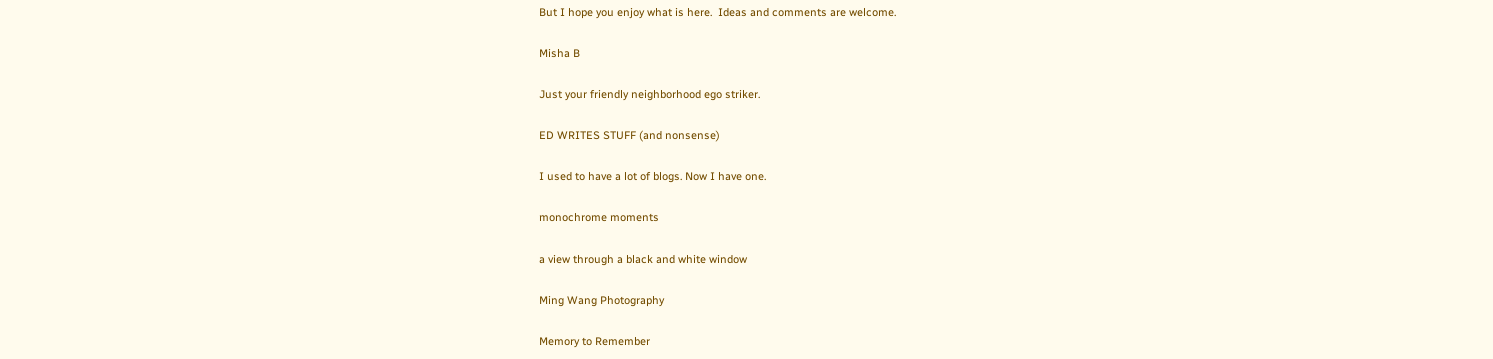But I hope you enjoy what is here.  Ideas and comments are welcome.

Misha B

Just your friendly neighborhood ego striker.

ED WRITES STUFF (and nonsense)

I used to have a lot of blogs. Now I have one.

monochrome moments

a view through a black and white window

Ming Wang Photography

Memory to Remember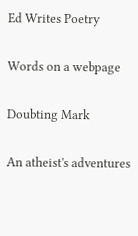Ed Writes Poetry

Words on a webpage

Doubting Mark

An atheist's adventures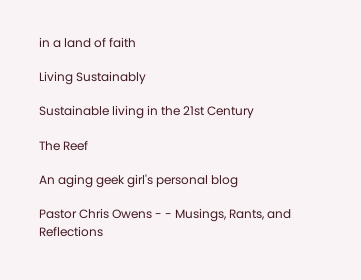in a land of faith

Living Sustainably

Sustainable living in the 21st Century

The Reef

An aging geek girl's personal blog

Pastor Chris Owens - - Musings, Rants, and Reflections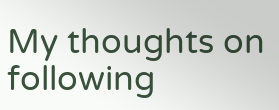My thoughts on following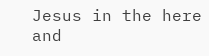Jesus in the here and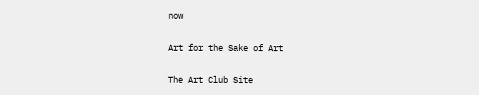now

Art for the Sake of Art

The Art Club Site